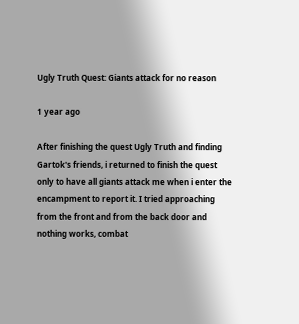Ugly Truth Quest: Giants attack for no reason

1 year ago

After finishing the quest Ugly Truth and finding Gartok's friends, i returned to finish the quest only to have all giants attack me when i enter the encampment to report it. I tried approaching from the front and from the back door and nothing works, combat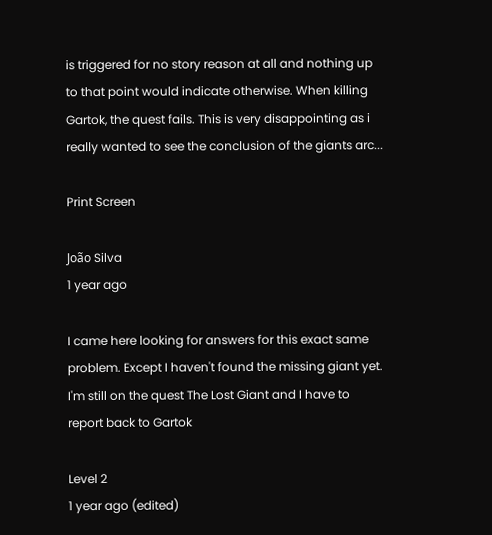is triggered for no story reason at all and nothing up to that point would indicate otherwise. When killing Gartok, the quest fails. This is very disappointing as i really wanted to see the conclusion of the giants arc...

Print Screen

João Silva
1 year ago

I came here looking for answers for this exact same problem. Except I haven't found the missing giant yet. I'm still on the quest The Lost Giant and I have to report back to Gartok

Level 2
1 year ago (edited)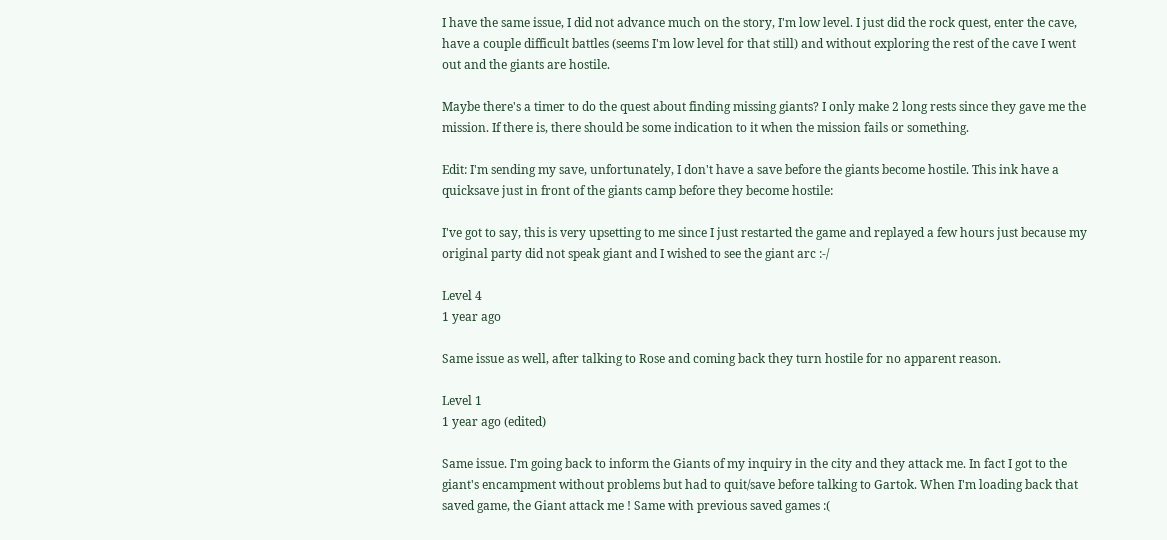I have the same issue, I did not advance much on the story, I'm low level. I just did the rock quest, enter the cave, have a couple difficult battles (seems I'm low level for that still) and without exploring the rest of the cave I went out and the giants are hostile.

Maybe there's a timer to do the quest about finding missing giants? I only make 2 long rests since they gave me the mission. If there is, there should be some indication to it when the mission fails or something.

Edit: I'm sending my save, unfortunately, I don't have a save before the giants become hostile. This ink have a quicksave just in front of the giants camp before they become hostile:

I've got to say, this is very upsetting to me since I just restarted the game and replayed a few hours just because my original party did not speak giant and I wished to see the giant arc :-/

Level 4
1 year ago

Same issue as well, after talking to Rose and coming back they turn hostile for no apparent reason.

Level 1
1 year ago (edited)

Same issue. I'm going back to inform the Giants of my inquiry in the city and they attack me. In fact I got to the giant's encampment without problems but had to quit/save before talking to Gartok. When I'm loading back that saved game, the Giant attack me ! Same with previous saved games :(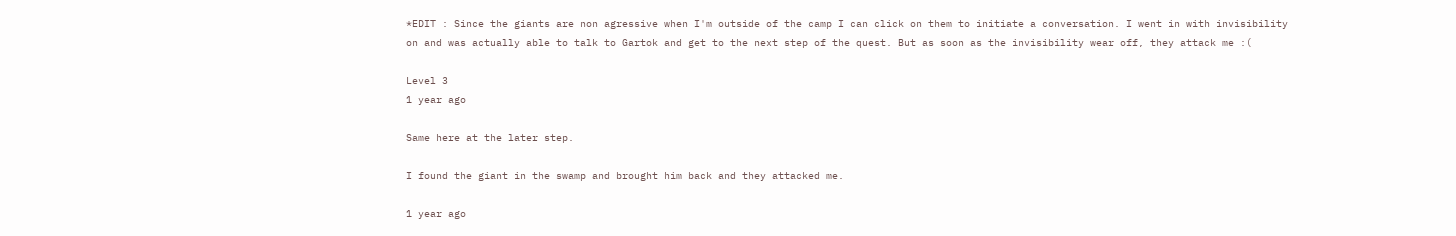*EDIT : Since the giants are non agressive when I'm outside of the camp I can click on them to initiate a conversation. I went in with invisibility on and was actually able to talk to Gartok and get to the next step of the quest. But as soon as the invisibility wear off, they attack me :(

Level 3
1 year ago

Same here at the later step.

I found the giant in the swamp and brought him back and they attacked me.

1 year ago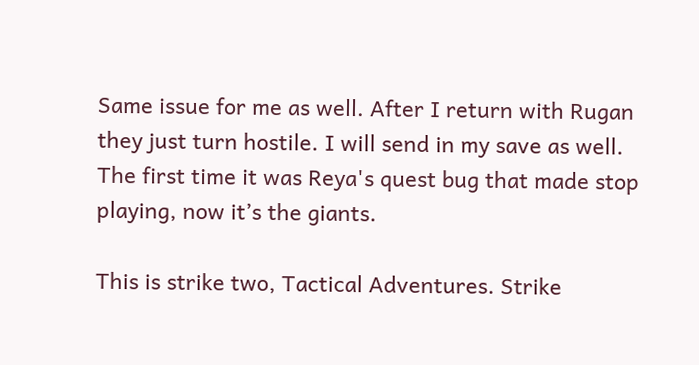Same issue for me as well. After I return with Rugan they just turn hostile. I will send in my save as well. The first time it was Reya's quest bug that made stop playing, now it’s the giants.

This is strike two, Tactical Adventures. Strike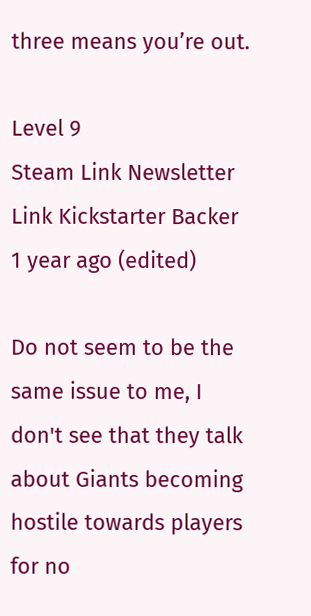three means you’re out.

Level 9
Steam Link Newsletter Link Kickstarter Backer
1 year ago (edited)

Do not seem to be the same issue to me, I don't see that they talk about Giants becoming hostile towards players for no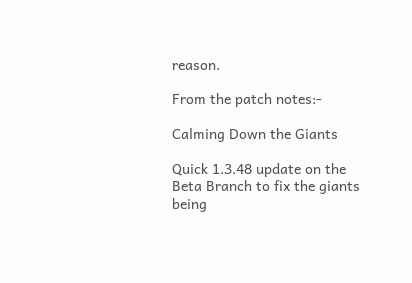reason.

From the patch notes:-

Calming Down the Giants

Quick 1.3.48 update on the Beta Branch to fix the giants being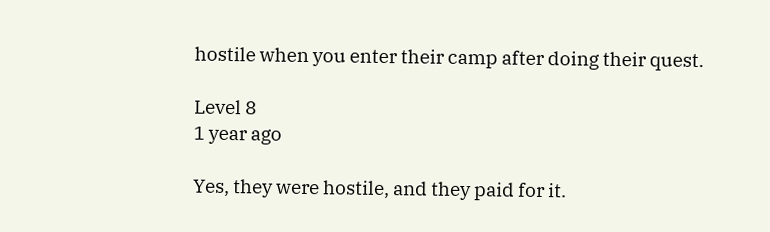hostile when you enter their camp after doing their quest.

Level 8
1 year ago

Yes, they were hostile, and they paid for it.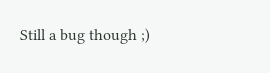Still a bug though ;)